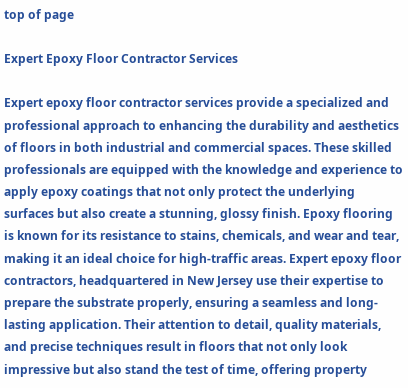top of page

Expert Epoxy Floor Contractor Services

Expert epoxy floor contractor services provide a specialized and professional approach to enhancing the durability and aesthetics of floors in both industrial and commercial spaces. These skilled professionals are equipped with the knowledge and experience to apply epoxy coatings that not only protect the underlying surfaces but also create a stunning, glossy finish. Epoxy flooring is known for its resistance to stains, chemicals, and wear and tear, making it an ideal choice for high-traffic areas. Expert epoxy floor contractors, headquartered in New Jersey use their expertise to prepare the substrate properly, ensuring a seamless and long-lasting application. Their attention to detail, quality materials, and precise techniques result in floors that not only look impressive but also stand the test of time, offering property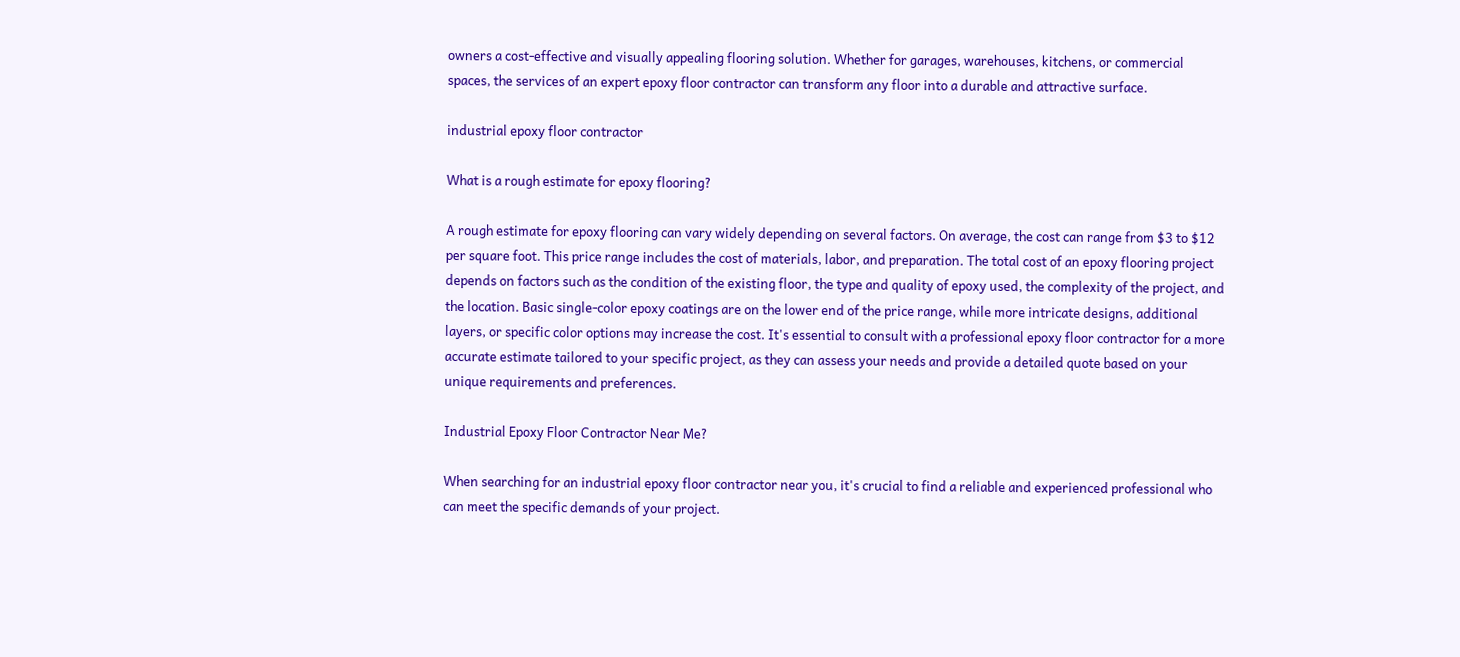owners a cost-effective and visually appealing flooring solution. Whether for garages, warehouses, kitchens, or commercial spaces, the services of an expert epoxy floor contractor can transform any floor into a durable and attractive surface.

industrial epoxy floor contractor

What is a rough estimate for epoxy flooring?

A rough estimate for epoxy flooring can vary widely depending on several factors. On average, the cost can range from $3 to $12 per square foot. This price range includes the cost of materials, labor, and preparation. The total cost of an epoxy flooring project depends on factors such as the condition of the existing floor, the type and quality of epoxy used, the complexity of the project, and the location. Basic single-color epoxy coatings are on the lower end of the price range, while more intricate designs, additional layers, or specific color options may increase the cost. It's essential to consult with a professional epoxy floor contractor for a more accurate estimate tailored to your specific project, as they can assess your needs and provide a detailed quote based on your unique requirements and preferences.

Industrial Epoxy Floor Contractor Near Me?

When searching for an industrial epoxy floor contractor near you, it's crucial to find a reliable and experienced professional who can meet the specific demands of your project.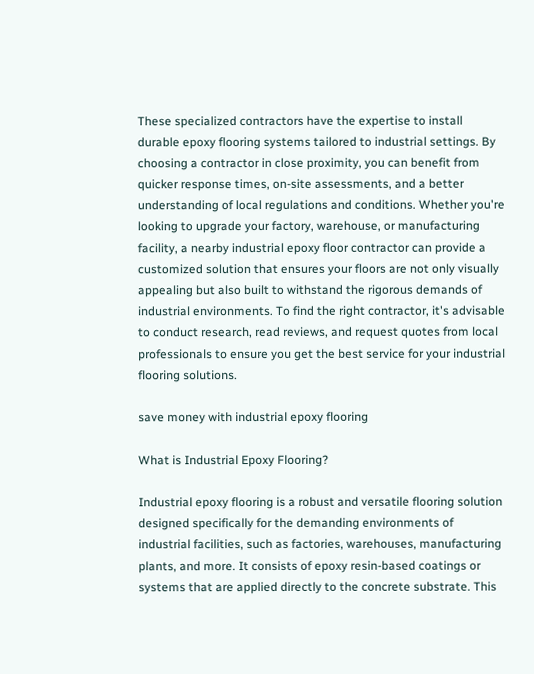These specialized contractors have the expertise to install durable epoxy flooring systems tailored to industrial settings. By choosing a contractor in close proximity, you can benefit from quicker response times, on-site assessments, and a better understanding of local regulations and conditions. Whether you're looking to upgrade your factory, warehouse, or manufacturing facility, a nearby industrial epoxy floor contractor can provide a customized solution that ensures your floors are not only visually appealing but also built to withstand the rigorous demands of industrial environments. To find the right contractor, it's advisable to conduct research, read reviews, and request quotes from local professionals to ensure you get the best service for your industrial flooring solutions.

save money with industrial epoxy flooring

What is Industrial Epoxy Flooring?

Industrial epoxy flooring is a robust and versatile flooring solution designed specifically for the demanding environments of industrial facilities, such as factories, warehouses, manufacturing plants, and more. It consists of epoxy resin-based coatings or systems that are applied directly to the concrete substrate. This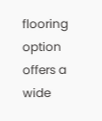flooring option offers a wide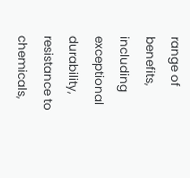range of benefits, including exceptional durability, resistance to chemicals,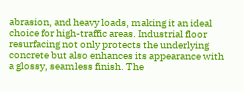abrasion, and heavy loads, making it an ideal choice for high-traffic areas. Industrial floor resurfacing not only protects the underlying concrete but also enhances its appearance with a glossy, seamless finish. The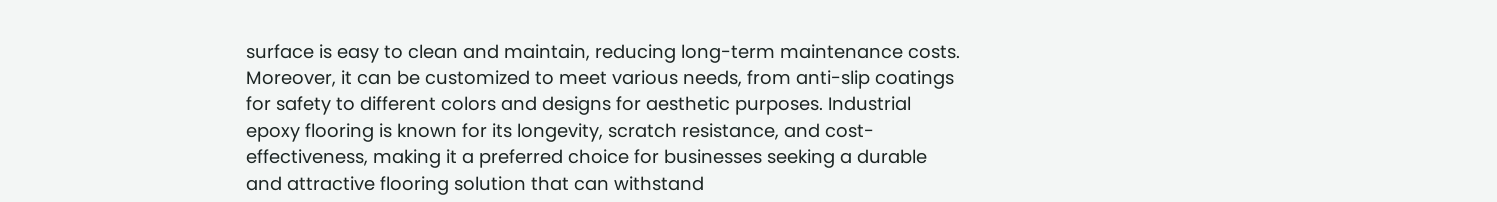surface is easy to clean and maintain, reducing long-term maintenance costs. Moreover, it can be customized to meet various needs, from anti-slip coatings for safety to different colors and designs for aesthetic purposes. Industrial epoxy flooring is known for its longevity, scratch resistance, and cost-effectiveness, making it a preferred choice for businesses seeking a durable and attractive flooring solution that can withstand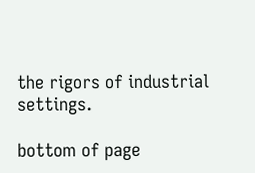the rigors of industrial settings.

bottom of page